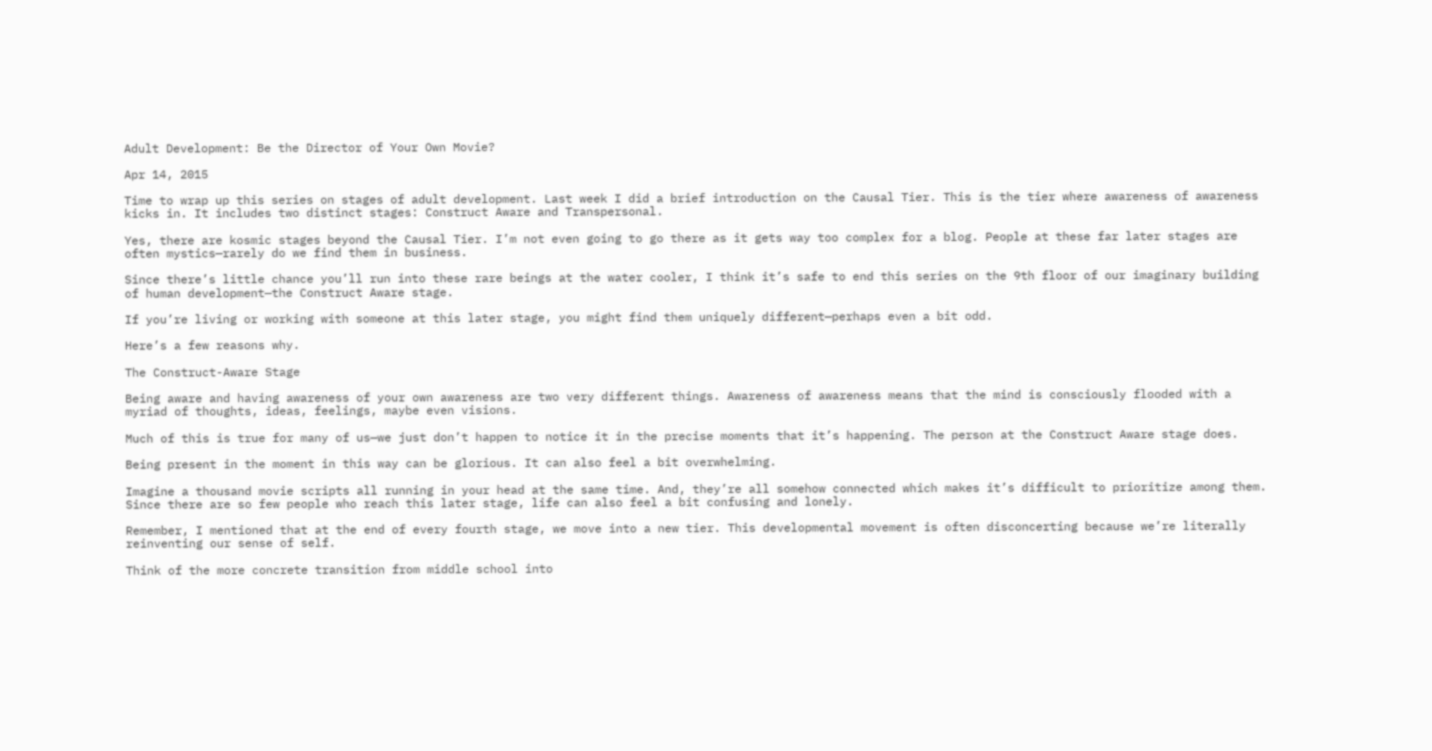Adult Development: Be the Director of Your Own Movie?

Apr 14, 2015

Time to wrap up this series on stages of adult development. Last week I did a brief introduction on the Causal Tier. This is the tier where awareness of awareness kicks in. It includes two distinct stages: Construct Aware and Transpersonal.

Yes, there are kosmic stages beyond the Causal Tier. I’m not even going to go there as it gets way too complex for a blog. People at these far later stages are often mystics—rarely do we find them in business.

Since there’s little chance you’ll run into these rare beings at the water cooler, I think it’s safe to end this series on the 9th floor of our imaginary building of human development—the Construct Aware stage.

If you’re living or working with someone at this later stage, you might find them uniquely different—perhaps even a bit odd.

Here’s a few reasons why.

The Construct-Aware Stage

Being aware and having awareness of your own awareness are two very different things. Awareness of awareness means that the mind is consciously flooded with a myriad of thoughts, ideas, feelings, maybe even visions.

Much of this is true for many of us—we just don’t happen to notice it in the precise moments that it’s happening. The person at the Construct Aware stage does.

Being present in the moment in this way can be glorious. It can also feel a bit overwhelming.

Imagine a thousand movie scripts all running in your head at the same time. And, they’re all somehow connected which makes it’s difficult to prioritize among them. Since there are so few people who reach this later stage, life can also feel a bit confusing and lonely.

Remember, I mentioned that at the end of every fourth stage, we move into a new tier. This developmental movement is often disconcerting because we’re literally reinventing our sense of self.

Think of the more concrete transition from middle school into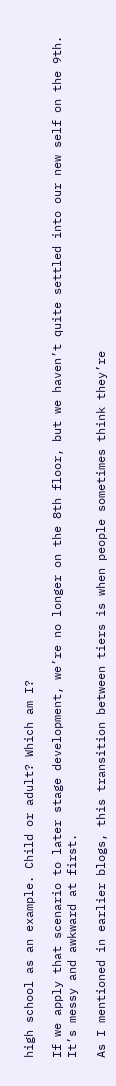high school as an example. Child or adult? Which am I?

If we apply that scenario to later stage development, we’re no longer on the 8th floor, but we haven’t quite settled into our new self on the 9th. It’s messy and awkward at first.

As I mentioned in earlier blogs, this transition between tiers is when people sometimes think they’re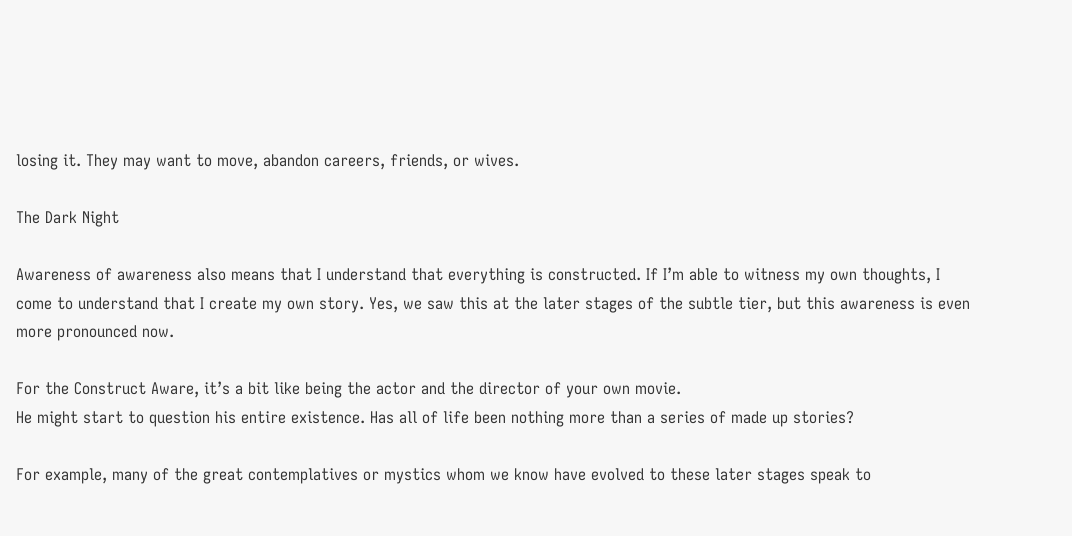losing it. They may want to move, abandon careers, friends, or wives.

The Dark Night

Awareness of awareness also means that I understand that everything is constructed. If I’m able to witness my own thoughts, I come to understand that I create my own story. Yes, we saw this at the later stages of the subtle tier, but this awareness is even more pronounced now.

For the Construct Aware, it’s a bit like being the actor and the director of your own movie.
He might start to question his entire existence. Has all of life been nothing more than a series of made up stories?

For example, many of the great contemplatives or mystics whom we know have evolved to these later stages speak to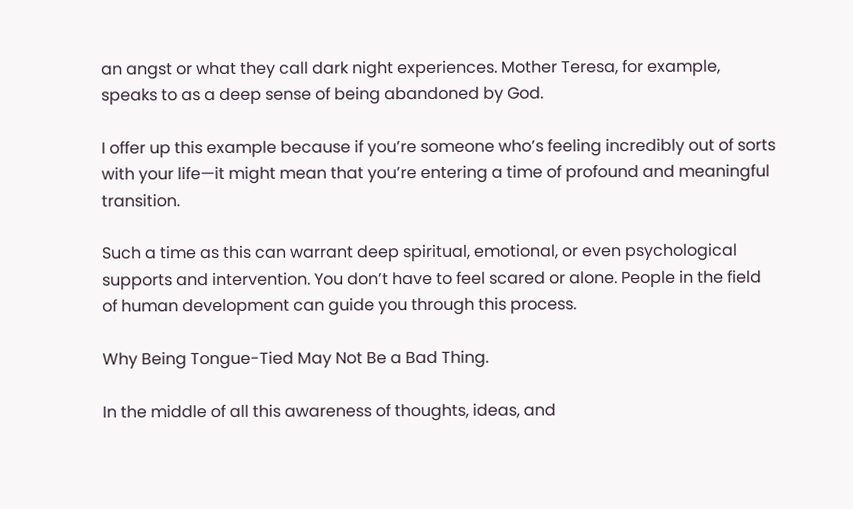an angst or what they call dark night experiences. Mother Teresa, for example, speaks to as a deep sense of being abandoned by God.

I offer up this example because if you’re someone who’s feeling incredibly out of sorts with your life—it might mean that you’re entering a time of profound and meaningful transition.

Such a time as this can warrant deep spiritual, emotional, or even psychological supports and intervention. You don’t have to feel scared or alone. People in the field of human development can guide you through this process.

Why Being Tongue-Tied May Not Be a Bad Thing.

In the middle of all this awareness of thoughts, ideas, and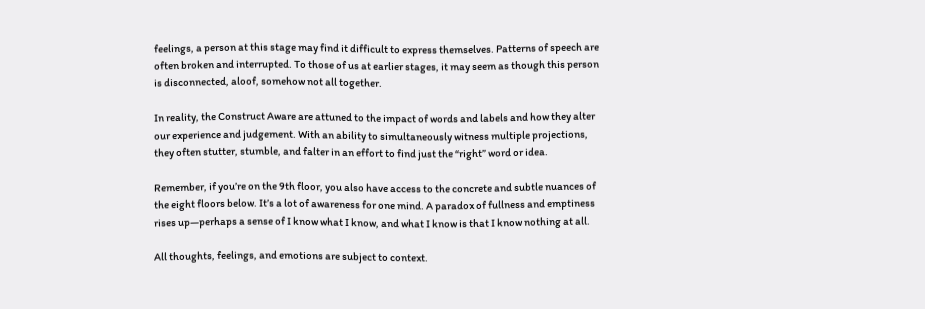feelings, a person at this stage may find it difficult to express themselves. Patterns of speech are often broken and interrupted. To those of us at earlier stages, it may seem as though this person is disconnected, aloof, somehow not all together.

In reality, the Construct Aware are attuned to the impact of words and labels and how they alter our experience and judgement. With an ability to simultaneously witness multiple projections, they often stutter, stumble, and falter in an effort to find just the “right” word or idea.

Remember, if you’re on the 9th floor, you also have access to the concrete and subtle nuances of the eight floors below. It’s a lot of awareness for one mind. A paradox of fullness and emptiness rises up—perhaps a sense of I know what I know, and what I know is that I know nothing at all.

All thoughts, feelings, and emotions are subject to context.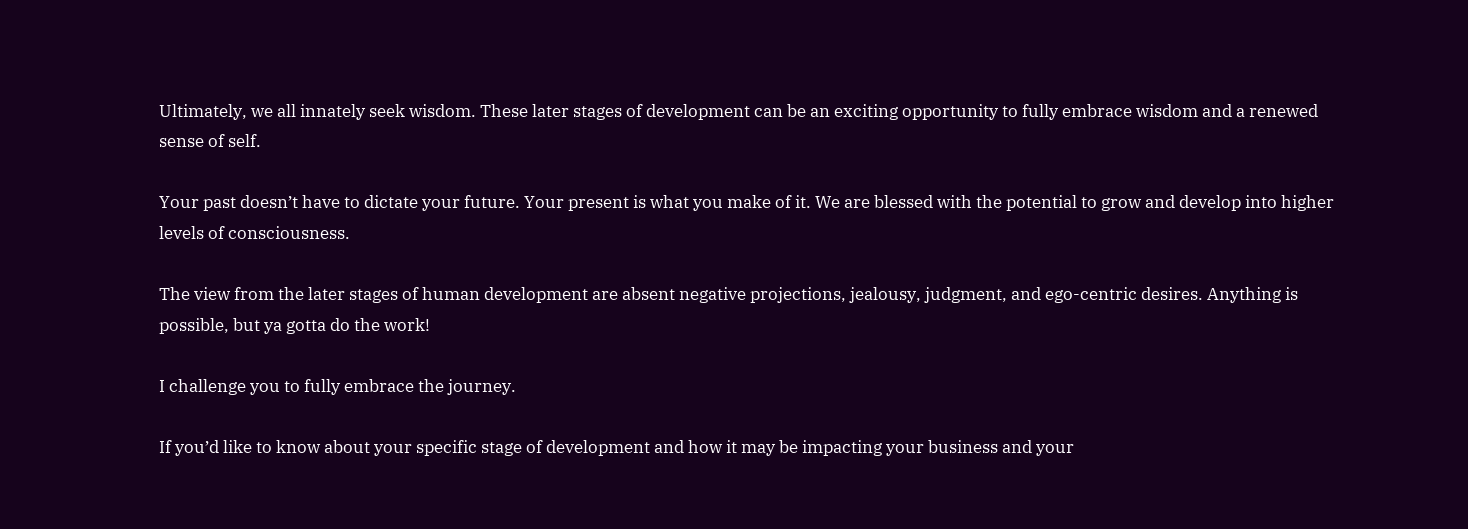Ultimately, we all innately seek wisdom. These later stages of development can be an exciting opportunity to fully embrace wisdom and a renewed sense of self.

Your past doesn’t have to dictate your future. Your present is what you make of it. We are blessed with the potential to grow and develop into higher levels of consciousness.

The view from the later stages of human development are absent negative projections, jealousy, judgment, and ego-centric desires. Anything is possible, but ya gotta do the work!

I challenge you to fully embrace the journey.

If you’d like to know about your specific stage of development and how it may be impacting your business and your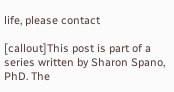life, please contact

[callout]This post is part of a series written by Sharon Spano, PhD. The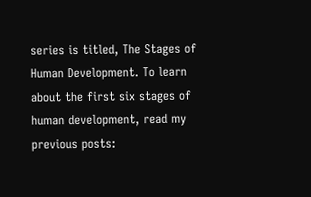series is titled, The Stages of Human Development. To learn about the first six stages of human development, read my previous posts: